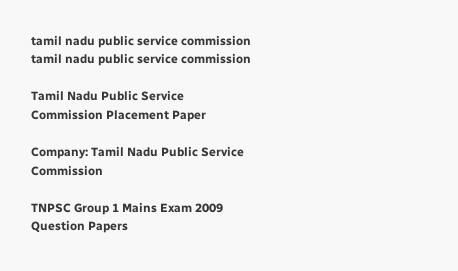tamil nadu public service commission
tamil nadu public service commission

Tamil Nadu Public Service Commission Placement Paper

Company: Tamil Nadu Public Service Commission

TNPSC Group 1 Mains Exam 2009 Question Papers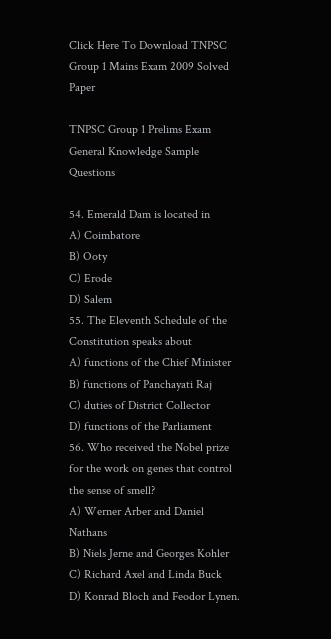Click Here To Download TNPSC Group 1 Mains Exam 2009 Solved Paper

TNPSC Group 1 Prelims Exam General Knowledge Sample Questions

54. Emerald Dam is located in
A) Coimbatore
B) Ooty
C) Erode
D) Salem
55. The Eleventh Schedule of the Constitution speaks about
A) functions of the Chief Minister
B) functions of Panchayati Raj
C) duties of District Collector
D) functions of the Parliament
56. Who received the Nobel prize for the work on genes that control the sense of smell?
A) Werner Arber and Daniel Nathans
B) Niels Jerne and Georges Kohler
C) Richard Axel and Linda Buck
D) Konrad Bloch and Feodor Lynen.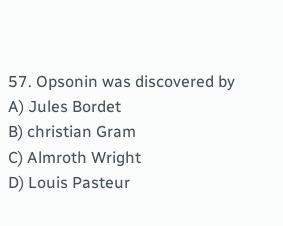57. Opsonin was discovered by
A) Jules Bordet
B) christian Gram
C) Almroth Wright
D) Louis Pasteur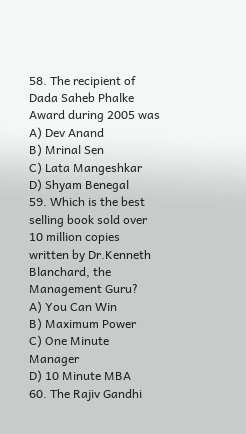58. The recipient of Dada Saheb Phalke Award during 2005 was
A) Dev Anand
B) Mrinal Sen
C) Lata Mangeshkar
D) Shyam Benegal
59. Which is the best selling book sold over 10 million copies written by Dr.Kenneth Blanchard, the
Management Guru?
A) You Can Win
B) Maximum Power
C) One Minute Manager
D) 10 Minute MBA
60. The Rajiv Gandhi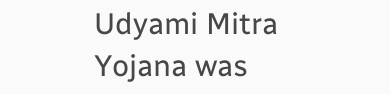Udyami Mitra Yojana was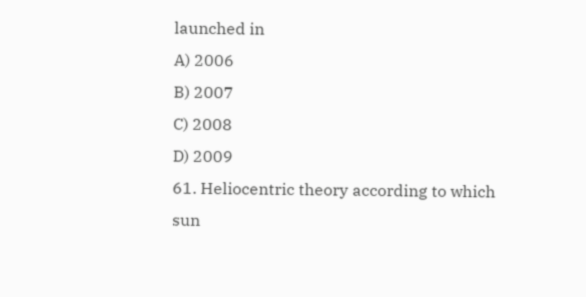launched in
A) 2006
B) 2007
C) 2008
D) 2009
61. Heliocentric theory according to which sun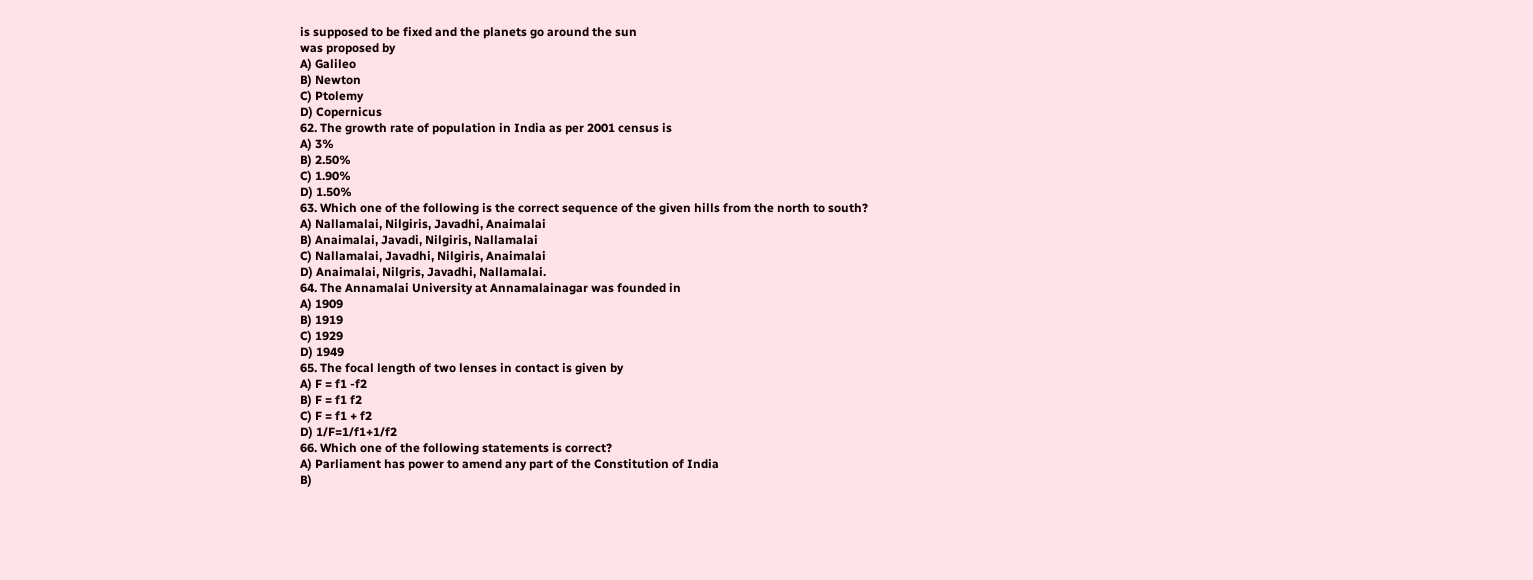is supposed to be fixed and the planets go around the sun
was proposed by
A) Galileo
B) Newton
C) Ptolemy
D) Copernicus
62. The growth rate of population in India as per 2001 census is
A) 3%
B) 2.50%
C) 1.90%
D) 1.50%
63. Which one of the following is the correct sequence of the given hills from the north to south?
A) Nallamalai, Nilgiris, Javadhi, Anaimalai
B) Anaimalai, Javadi, Nilgiris, Nallamalai
C) Nallamalai, Javadhi, Nilgiris, Anaimalai
D) Anaimalai, Nilgris, Javadhi, Nallamalai.
64. The Annamalai University at Annamalainagar was founded in
A) 1909
B) 1919
C) 1929
D) 1949
65. The focal length of two lenses in contact is given by
A) F = f1 -f2
B) F = f1 f2
C) F = f1 + f2
D) 1/F=1/f1+1/f2
66. Which one of the following statements is correct?
A) Parliament has power to amend any part of the Constitution of India
B)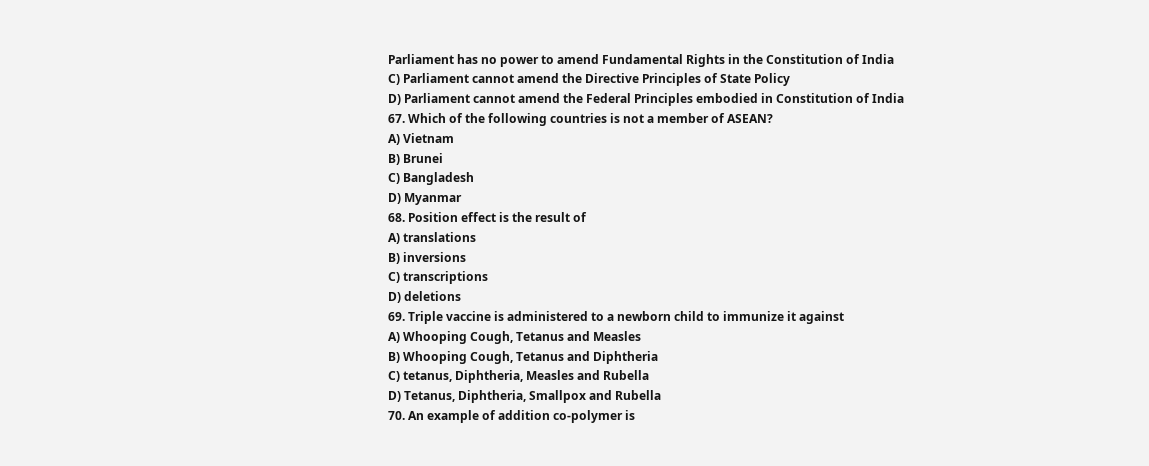Parliament has no power to amend Fundamental Rights in the Constitution of India
C) Parliament cannot amend the Directive Principles of State Policy
D) Parliament cannot amend the Federal Principles embodied in Constitution of India
67. Which of the following countries is not a member of ASEAN?
A) Vietnam
B) Brunei
C) Bangladesh
D) Myanmar
68. Position effect is the result of
A) translations
B) inversions
C) transcriptions
D) deletions
69. Triple vaccine is administered to a newborn child to immunize it against
A) Whooping Cough, Tetanus and Measles
B) Whooping Cough, Tetanus and Diphtheria
C) tetanus, Diphtheria, Measles and Rubella
D) Tetanus, Diphtheria, Smallpox and Rubella
70. An example of addition co-polymer is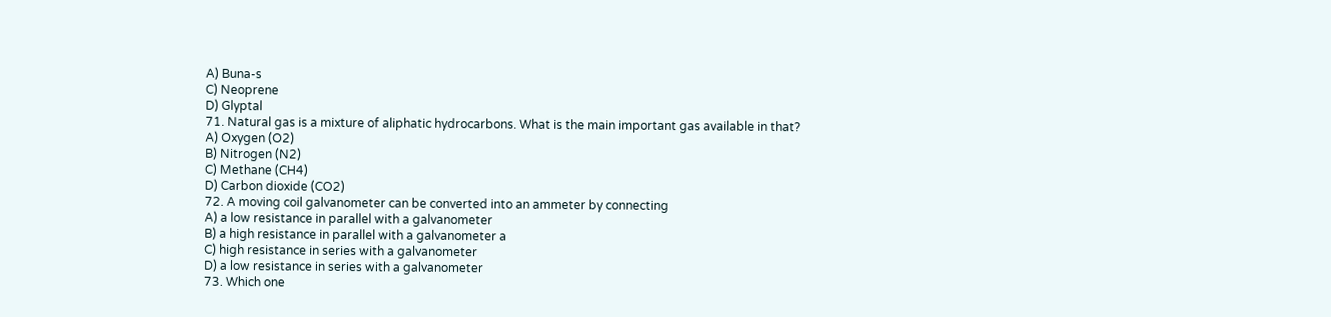A) Buna-s
C) Neoprene
D) Glyptal
71. Natural gas is a mixture of aliphatic hydrocarbons. What is the main important gas available in that?
A) Oxygen (O2)
B) Nitrogen (N2)
C) Methane (CH4)
D) Carbon dioxide (CO2)
72. A moving coil galvanometer can be converted into an ammeter by connecting
A) a low resistance in parallel with a galvanometer
B) a high resistance in parallel with a galvanometer a
C) high resistance in series with a galvanometer
D) a low resistance in series with a galvanometer
73. Which one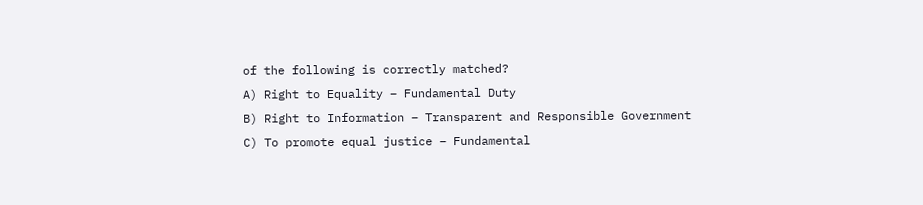of the following is correctly matched?
A) Right to Equality – Fundamental Duty
B) Right to Information – Transparent and Responsible Government
C) To promote equal justice – Fundamental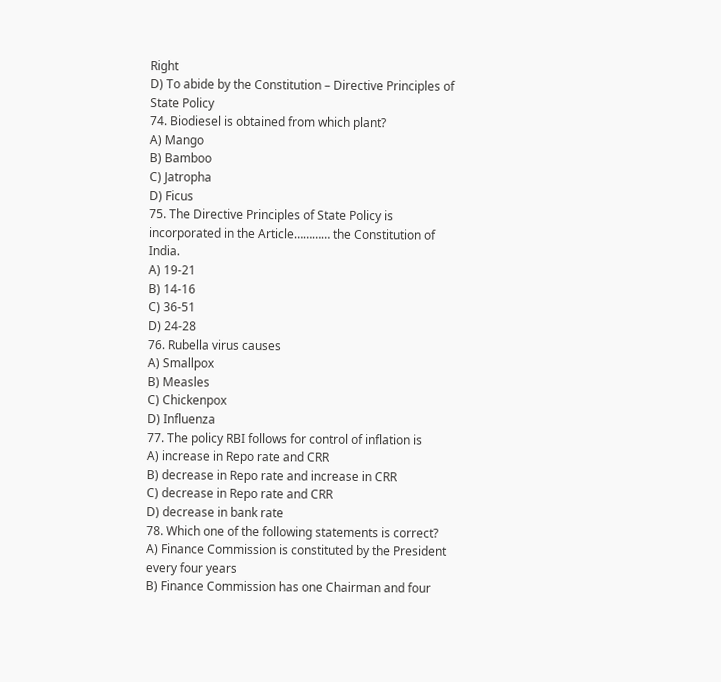Right
D) To abide by the Constitution – Directive Principles of State Policy
74. Biodiesel is obtained from which plant?
A) Mango
B) Bamboo
C) Jatropha
D) Ficus
75. The Directive Principles of State Policy is incorporated in the Article………… the Constitution of India.
A) 19-21
B) 14-16
C) 36-51
D) 24-28
76. Rubella virus causes
A) Smallpox
B) Measles
C) Chickenpox
D) Influenza
77. The policy RBI follows for control of inflation is
A) increase in Repo rate and CRR
B) decrease in Repo rate and increase in CRR
C) decrease in Repo rate and CRR
D) decrease in bank rate
78. Which one of the following statements is correct?
A) Finance Commission is constituted by the President every four years
B) Finance Commission has one Chairman and four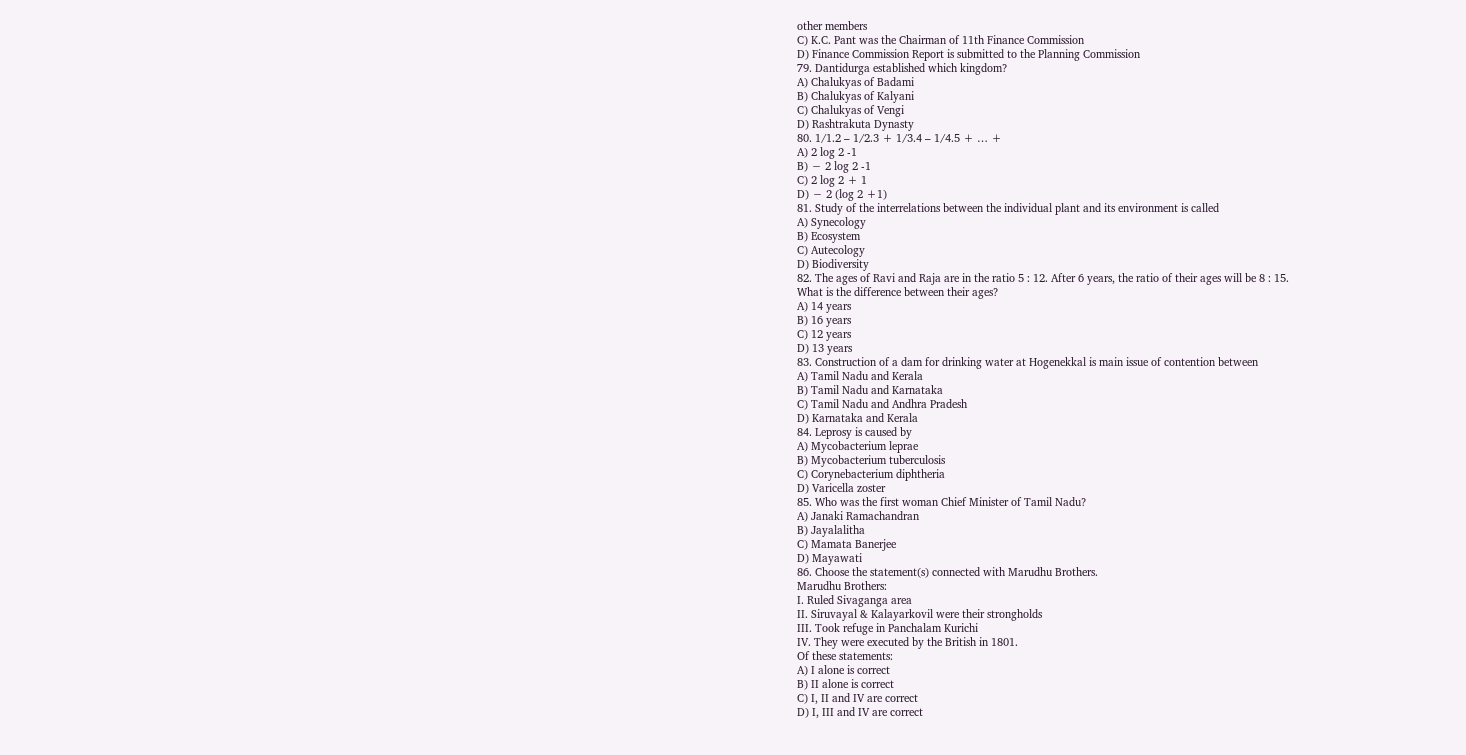other members
C) K.C. Pant was the Chairman of 11th Finance Commission
D) Finance Commission Report is submitted to the Planning Commission
79. Dantidurga established which kingdom?
A) Chalukyas of Badami
B) Chalukyas of Kalyani
C) Chalukyas of Vengi
D) Rashtrakuta Dynasty
80. 1/1.2 – 1/2.3 + 1/3.4 – 1/4.5 + … +
A) 2 log 2 -1
B) − 2 log 2 -1
C) 2 log 2 + 1
D) − 2 (log 2 +1)
81. Study of the interrelations between the individual plant and its environment is called
A) Synecology
B) Ecosystem
C) Autecology
D) Biodiversity
82. The ages of Ravi and Raja are in the ratio 5 : 12. After 6 years, the ratio of their ages will be 8 : 15.
What is the difference between their ages?
A) 14 years
B) 16 years
C) 12 years
D) 13 years
83. Construction of a dam for drinking water at Hogenekkal is main issue of contention between
A) Tamil Nadu and Kerala
B) Tamil Nadu and Karnataka
C) Tamil Nadu and Andhra Pradesh
D) Karnataka and Kerala
84. Leprosy is caused by
A) Mycobacterium leprae
B) Mycobacterium tuberculosis
C) Corynebacterium diphtheria
D) Varicella zoster
85. Who was the first woman Chief Minister of Tamil Nadu?
A) Janaki Ramachandran
B) Jayalalitha
C) Mamata Banerjee
D) Mayawati
86. Choose the statement(s) connected with Marudhu Brothers.
Marudhu Brothers:
I. Ruled Sivaganga area
II. Siruvayal & Kalayarkovil were their strongholds
III. Took refuge in Panchalam Kurichi
IV. They were executed by the British in 1801.
Of these statements:
A) I alone is correct
B) II alone is correct
C) I, II and IV are correct
D) I, III and IV are correct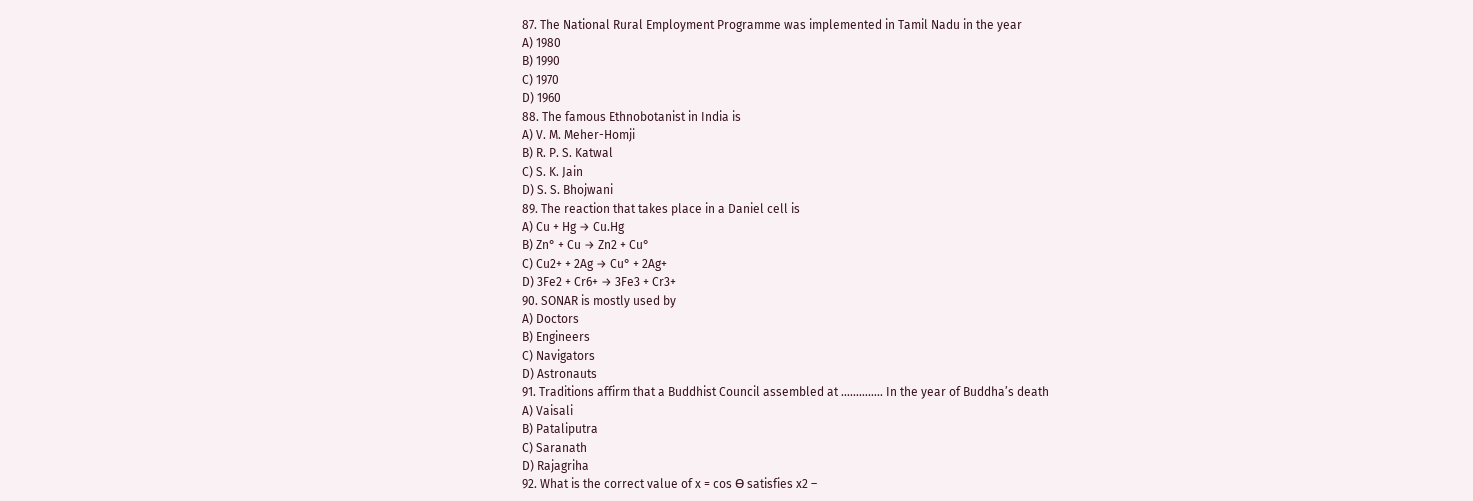87. The National Rural Employment Programme was implemented in Tamil Nadu in the year
A) 1980
B) 1990
C) 1970
D) 1960
88. The famous Ethnobotanist in India is
A) V. M. Meher-Homji
B) R. P. S. Katwal
C) S. K. Jain
D) S. S. Bhojwani
89. The reaction that takes place in a Daniel cell is
A) Cu + Hg → Cu.Hg
B) Zn° + Cu → Zn2 + Cu°
C) Cu2+ + 2Ag → Cu° + 2Ag+
D) 3Fe2 + Cr6+ → 3Fe3 + Cr3+
90. SONAR is mostly used by
A) Doctors
B) Engineers
C) Navigators
D) Astronauts
91. Traditions affirm that a Buddhist Council assembled at ………….. In the year of Buddha’s death
A) Vaisali
B) Pataliputra
C) Saranath
D) Rajagriha
92. What is the correct value of x = cos Ѳ satisfies x2 –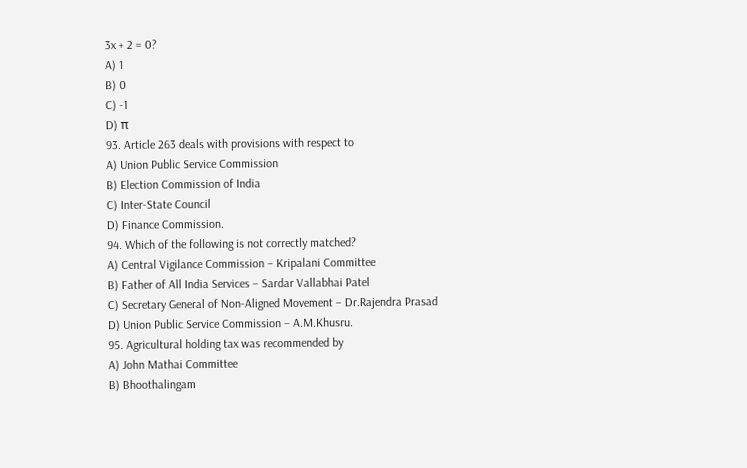3x + 2 = 0?
A) 1
B) 0
C) -1
D) π
93. Article 263 deals with provisions with respect to
A) Union Public Service Commission
B) Election Commission of India
C) Inter-State Council
D) Finance Commission.
94. Which of the following is not correctly matched?
A) Central Vigilance Commission – Kripalani Committee
B) Father of All India Services – Sardar Vallabhai Patel
C) Secretary General of Non-Aligned Movement – Dr.Rajendra Prasad
D) Union Public Service Commission – A.M.Khusru.
95. Agricultural holding tax was recommended by
A) John Mathai Committee
B) Bhoothalingam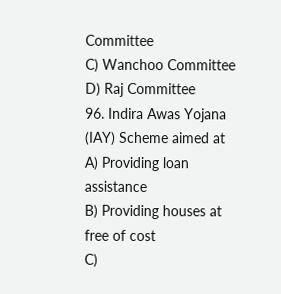Committee
C) Wanchoo Committee
D) Raj Committee
96. Indira Awas Yojana (IAY) Scheme aimed at
A) Providing loan assistance
B) Providing houses at free of cost
C)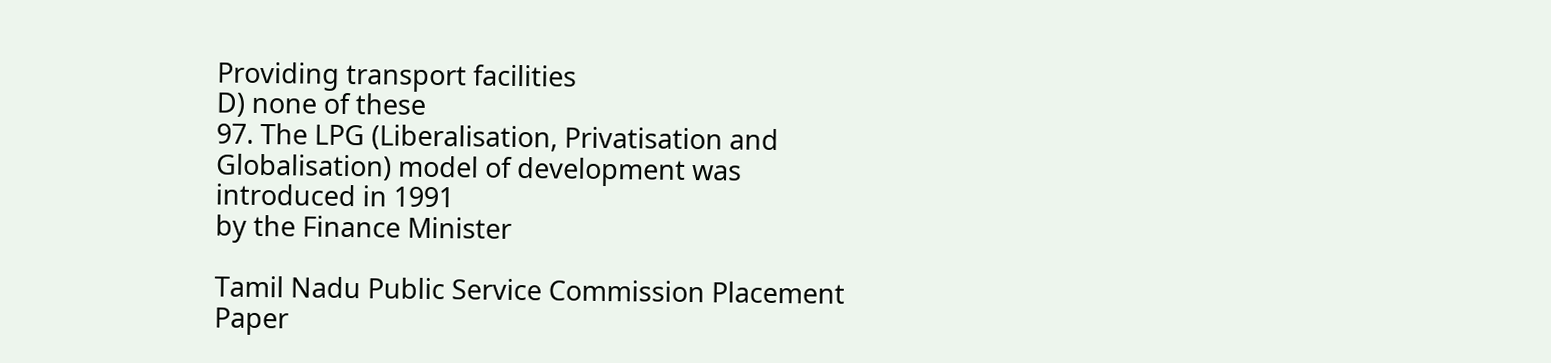Providing transport facilities
D) none of these
97. The LPG (Liberalisation, Privatisation and Globalisation) model of development was introduced in 1991
by the Finance Minister

Tamil Nadu Public Service Commission Placement Paper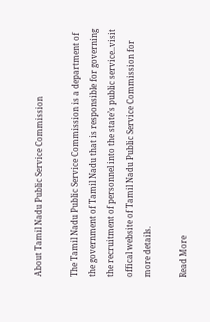About Tamil Nadu Public Service Commission

The Tamil Nadu Public Service Commission is a department of the government of Tamil Nadu that is responsible for governing the recruitment of personnel into the state’s public service..visit offical website of Tamil Nadu Public Service Commission for more details.

Read More